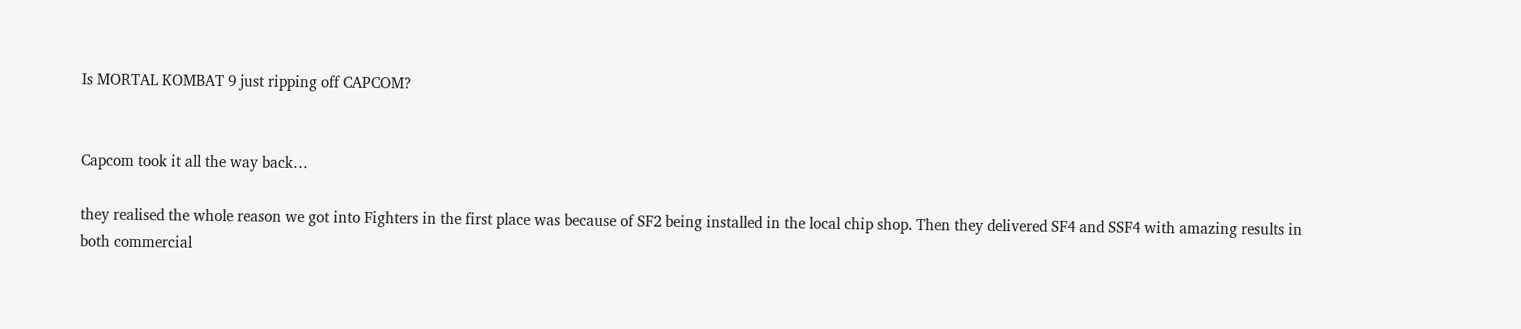Is MORTAL KOMBAT 9 just ripping off CAPCOM?


Capcom took it all the way back…

they realised the whole reason we got into Fighters in the first place was because of SF2 being installed in the local chip shop. Then they delivered SF4 and SSF4 with amazing results in both commercial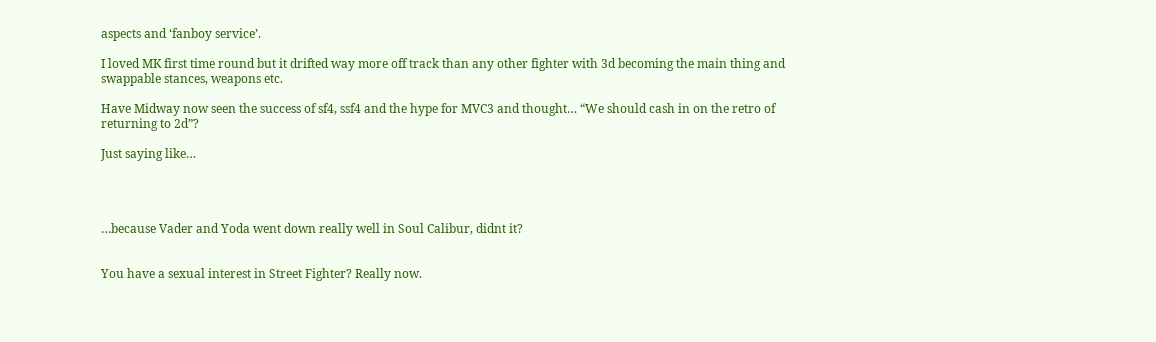aspects and ‘fanboy service’.

I loved MK first time round but it drifted way more off track than any other fighter with 3d becoming the main thing and swappable stances, weapons etc.

Have Midway now seen the success of sf4, ssf4 and the hype for MVC3 and thought… “We should cash in on the retro of returning to 2d”?

Just saying like…




…because Vader and Yoda went down really well in Soul Calibur, didnt it?


You have a sexual interest in Street Fighter? Really now.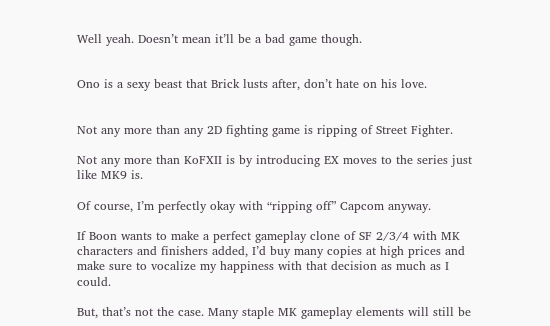Well yeah. Doesn’t mean it’ll be a bad game though.


Ono is a sexy beast that Brick lusts after, don’t hate on his love.


Not any more than any 2D fighting game is ripping of Street Fighter.

Not any more than KoFXII is by introducing EX moves to the series just like MK9 is.

Of course, I’m perfectly okay with “ripping off” Capcom anyway.

If Boon wants to make a perfect gameplay clone of SF 2/3/4 with MK characters and finishers added, I’d buy many copies at high prices and make sure to vocalize my happiness with that decision as much as I could.

But, that’s not the case. Many staple MK gameplay elements will still be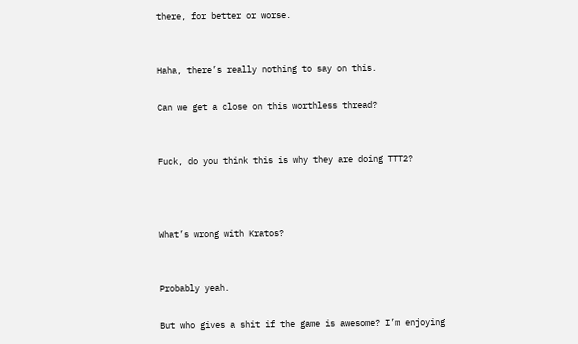there, for better or worse.


Haha, there’s really nothing to say on this.

Can we get a close on this worthless thread?


Fuck, do you think this is why they are doing TTT2?



What’s wrong with Kratos?


Probably yeah.

But who gives a shit if the game is awesome? I’m enjoying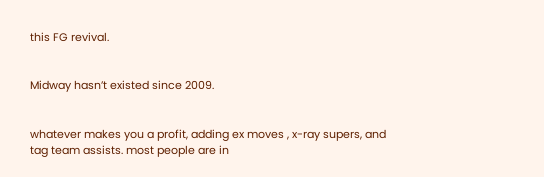this FG revival.


Midway hasn’t existed since 2009.


whatever makes you a profit, adding ex moves , x-ray supers, and tag team assists. most people are in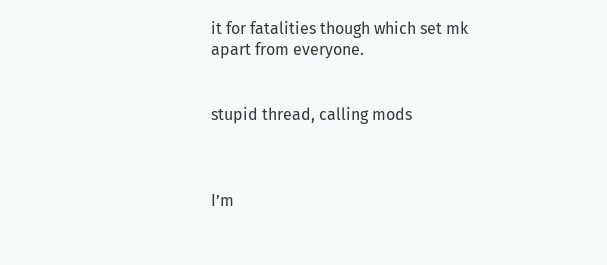it for fatalities though which set mk apart from everyone.


stupid thread, calling mods



I’m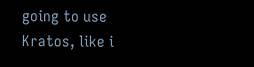going to use Kratos, like i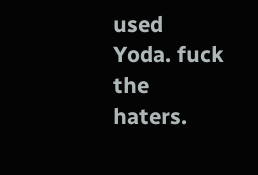used Yoda. fuck the haters.